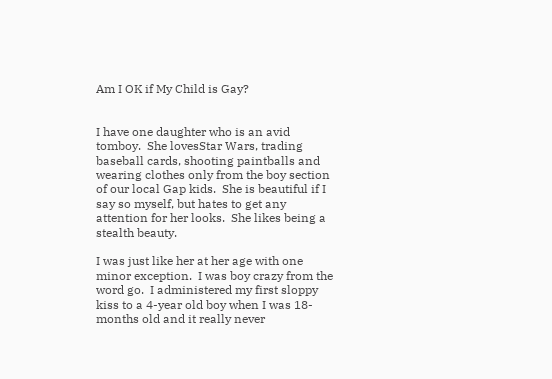Am I OK if My Child is Gay?


I have one daughter who is an avid tomboy.  She lovesStar Wars, trading baseball cards, shooting paintballs and wearing clothes only from the boy section of our local Gap kids.  She is beautiful if I say so myself, but hates to get any attention for her looks.  She likes being a stealth beauty.

I was just like her at her age with one minor exception.  I was boy crazy from the word go.  I administered my first sloppy kiss to a 4-year old boy when I was 18-months old and it really never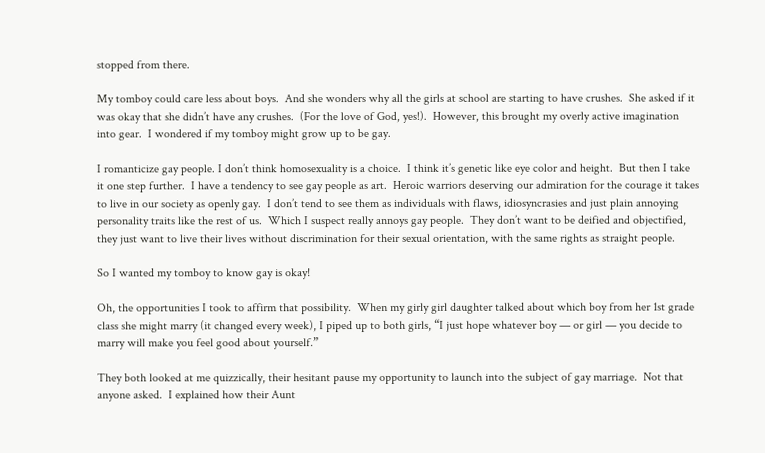stopped from there.

My tomboy could care less about boys.  And she wonders why all the girls at school are starting to have crushes.  She asked if it was okay that she didn’t have any crushes.  (For the love of God, yes!).  However, this brought my overly active imagination into gear.  I wondered if my tomboy might grow up to be gay.

I romanticize gay people. I don’t think homosexuality is a choice.  I think it’s genetic like eye color and height.  But then I take it one step further.  I have a tendency to see gay people as art.  Heroic warriors deserving our admiration for the courage it takes to live in our society as openly gay.  I don’t tend to see them as individuals with flaws, idiosyncrasies and just plain annoying personality traits like the rest of us.  Which I suspect really annoys gay people.  They don’t want to be deified and objectified, they just want to live their lives without discrimination for their sexual orientation, with the same rights as straight people.

So I wanted my tomboy to know gay is okay!

Oh, the opportunities I took to affirm that possibility.  When my girly girl daughter talked about which boy from her 1st grade class she might marry (it changed every week), I piped up to both girls, “I just hope whatever boy — or girl — you decide to marry will make you feel good about yourself.”

They both looked at me quizzically, their hesitant pause my opportunity to launch into the subject of gay marriage.  Not that anyone asked.  I explained how their Aunt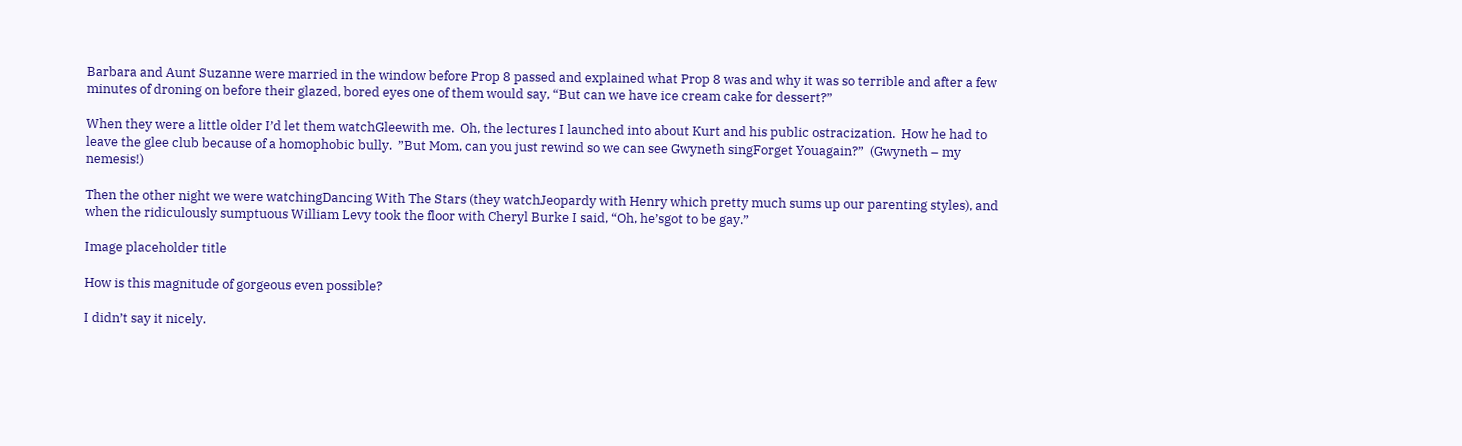Barbara and Aunt Suzanne were married in the window before Prop 8 passed and explained what Prop 8 was and why it was so terrible and after a few minutes of droning on before their glazed, bored eyes one of them would say, “But can we have ice cream cake for dessert?”

When they were a little older I’d let them watchGleewith me.  Oh, the lectures I launched into about Kurt and his public ostracization.  How he had to leave the glee club because of a homophobic bully.  ”But Mom, can you just rewind so we can see Gwyneth singForget Youagain?”  (Gwyneth – my nemesis!)

Then the other night we were watchingDancing With The Stars (they watchJeopardy with Henry which pretty much sums up our parenting styles), and when the ridiculously sumptuous William Levy took the floor with Cheryl Burke I said, “Oh, he’sgot to be gay.”

Image placeholder title

How is this magnitude of gorgeous even possible?

I didn’t say it nicely.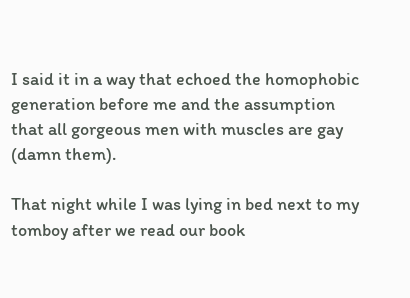I said it in a way that echoed the homophobic generation before me and the assumption that all gorgeous men with muscles are gay (damn them).

That night while I was lying in bed next to my tomboy after we read our book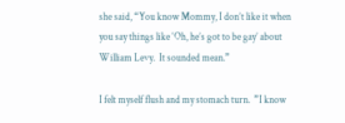she said, “You know Mommy, I don’t like it when you say things like ‘Oh, he’s got to be gay’ about William Levy.  It sounded mean.”

I felt myself flush and my stomach turn.  ”I know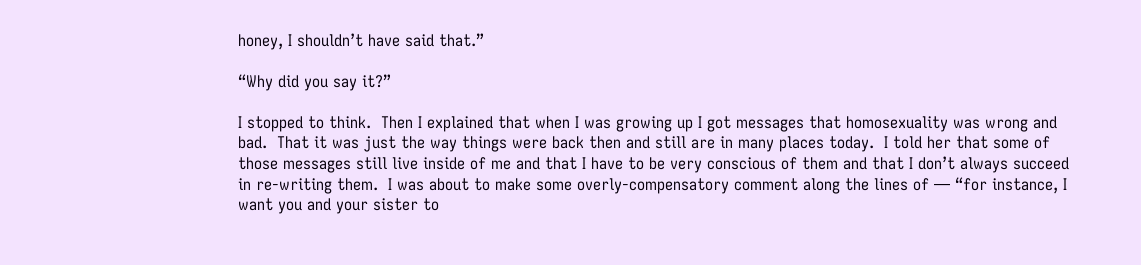honey, I shouldn’t have said that.”

“Why did you say it?”

I stopped to think.  Then I explained that when I was growing up I got messages that homosexuality was wrong and bad.  That it was just the way things were back then and still are in many places today.  I told her that some of those messages still live inside of me and that I have to be very conscious of them and that I don’t always succeed in re-writing them.  I was about to make some overly-compensatory comment along the lines of — “for instance, I want you and your sister to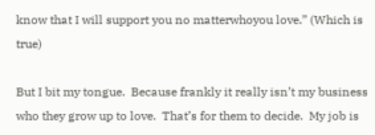know that I will support you no matterwhoyou love.” (Which is true)

But I bit my tongue.  Because frankly it really isn’t my business who they grow up to love.  That’s for them to decide.  My job is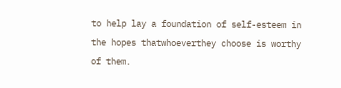to help lay a foundation of self-esteem in the hopes thatwhoeverthey choose is worthy of them.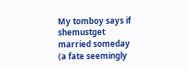My tomboy says if shemustget married someday (a fate seemingly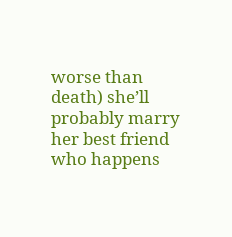worse than death) she’ll probably marry her best friend who happens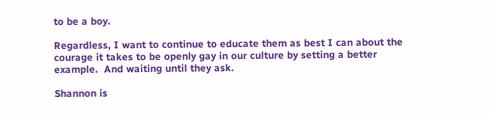to be a boy.

Regardless, I want to continue to educate them as best I can about the courage it takes to be openly gay in our culture by setting a better example.  And waiting until they ask.

Shannon is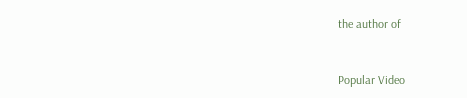the author of


Popular Video